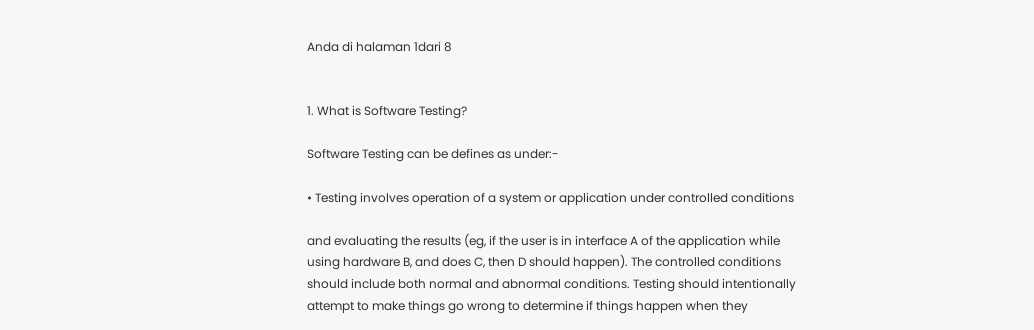Anda di halaman 1dari 8


1. What is Software Testing?

Software Testing can be defines as under:-

• Testing involves operation of a system or application under controlled conditions

and evaluating the results (eg, if the user is in interface A of the application while
using hardware B, and does C, then D should happen). The controlled conditions
should include both normal and abnormal conditions. Testing should intentionally
attempt to make things go wrong to determine if things happen when they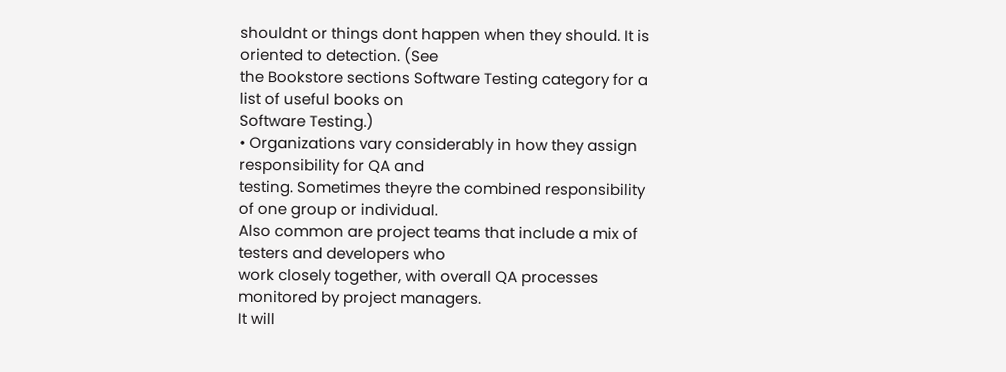shouldnt or things dont happen when they should. It is oriented to detection. (See
the Bookstore sections Software Testing category for a list of useful books on
Software Testing.)
• Organizations vary considerably in how they assign responsibility for QA and
testing. Sometimes theyre the combined responsibility of one group or individual.
Also common are project teams that include a mix of testers and developers who
work closely together, with overall QA processes monitored by project managers.
It will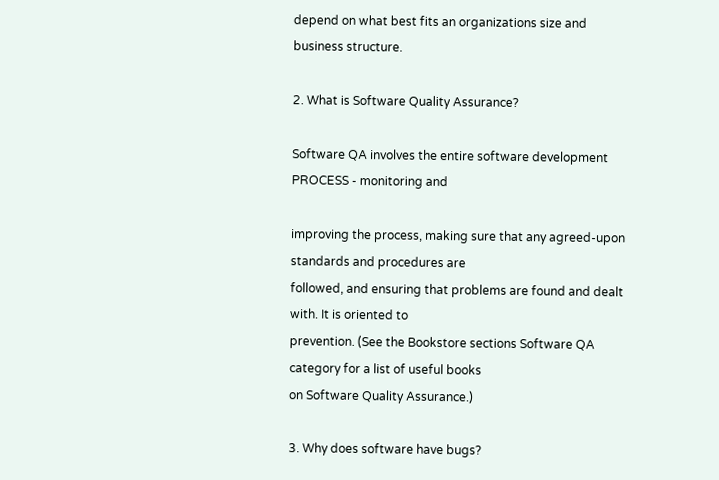depend on what best fits an organizations size and business structure.

2. What is Software Quality Assurance?

Software QA involves the entire software development PROCESS - monitoring and

improving the process, making sure that any agreed-upon standards and procedures are
followed, and ensuring that problems are found and dealt with. It is oriented to
prevention. (See the Bookstore sections Software QA category for a list of useful books
on Software Quality Assurance.)

3. Why does software have bugs?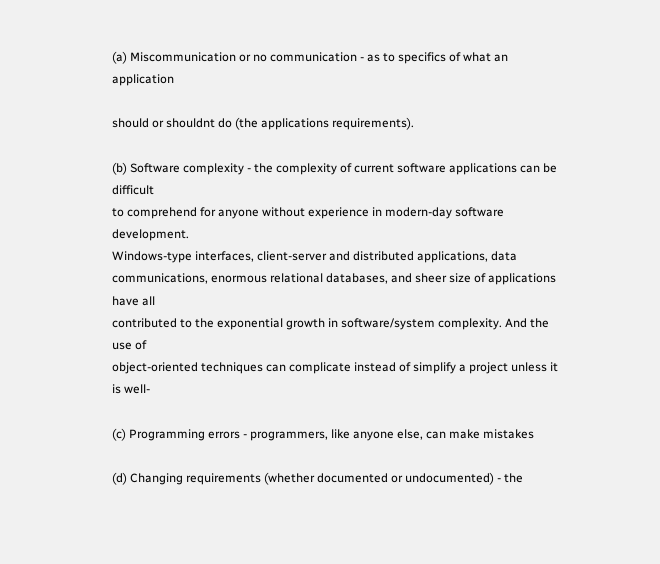(a) Miscommunication or no communication - as to specifics of what an application

should or shouldnt do (the applications requirements).

(b) Software complexity - the complexity of current software applications can be difficult
to comprehend for anyone without experience in modern-day software development.
Windows-type interfaces, client-server and distributed applications, data
communications, enormous relational databases, and sheer size of applications have all
contributed to the exponential growth in software/system complexity. And the use of
object-oriented techniques can complicate instead of simplify a project unless it is well-

(c) Programming errors - programmers, like anyone else, can make mistakes

(d) Changing requirements (whether documented or undocumented) - the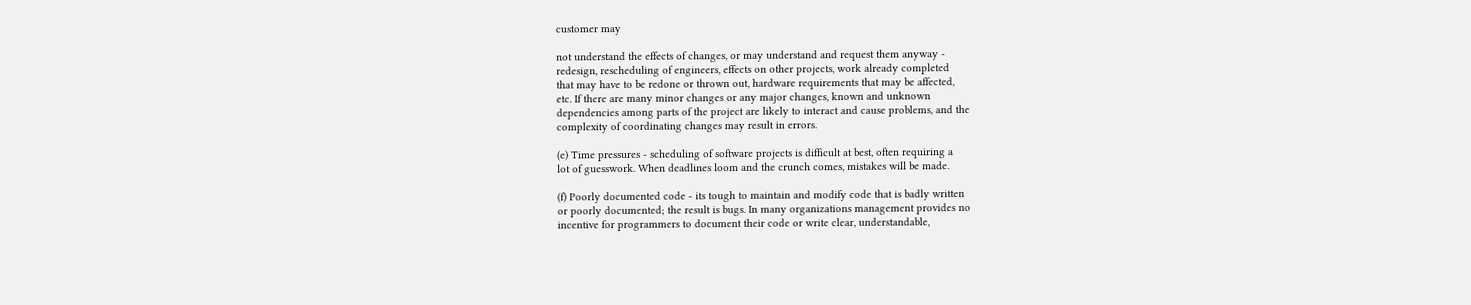customer may

not understand the effects of changes, or may understand and request them anyway -
redesign, rescheduling of engineers, effects on other projects, work already completed
that may have to be redone or thrown out, hardware requirements that may be affected,
etc. If there are many minor changes or any major changes, known and unknown
dependencies among parts of the project are likely to interact and cause problems, and the
complexity of coordinating changes may result in errors.

(e) Time pressures - scheduling of software projects is difficult at best, often requiring a
lot of guesswork. When deadlines loom and the crunch comes, mistakes will be made.

(f) Poorly documented code - its tough to maintain and modify code that is badly written
or poorly documented; the result is bugs. In many organizations management provides no
incentive for programmers to document their code or write clear, understandable,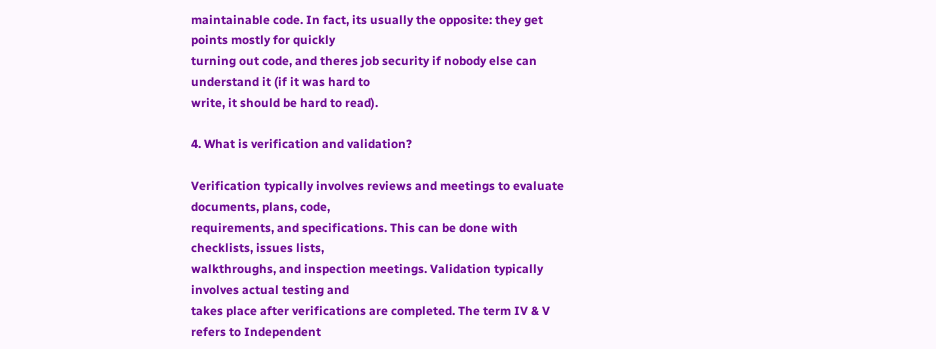maintainable code. In fact, its usually the opposite: they get points mostly for quickly
turning out code, and theres job security if nobody else can understand it (if it was hard to
write, it should be hard to read).

4. What is verification and validation?

Verification typically involves reviews and meetings to evaluate documents, plans, code,
requirements, and specifications. This can be done with checklists, issues lists,
walkthroughs, and inspection meetings. Validation typically involves actual testing and
takes place after verifications are completed. The term IV & V refers to Independent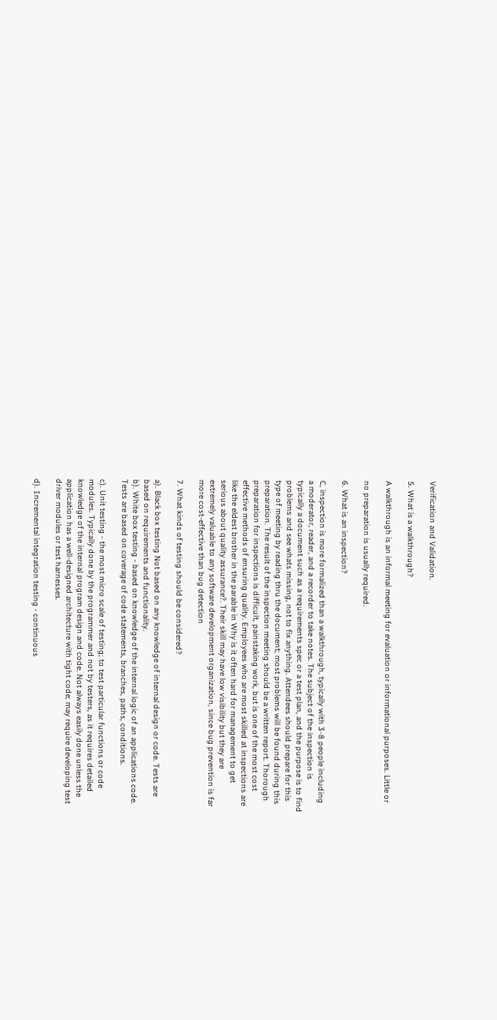Verification and Validation.

5. What is a walkthrough?

A walkthrough is an informal meeting for evaluation or informational purposes. Little or

no preparation is usually required.

6. What is an inspection?

C, inspection is more formalized than a walkthrough, typically with 3-8 people including
a moderator, reader, and a recorder to take notes. The subject of the inspection is
typically a document such as a requirements spec or a test plan, and the purpose is to find
problems and see whats missing, not to fix anything. Attendees should prepare for this
type of meeting by reading thru the document; most problems will be found during this
preparation. The result of the inspection meeting should be a written report. Thorough
preparation for inspections is difficult, painstaking work, but is one of the most cost
effective methods of ensuring quality. Employees who are most skilled at inspections are
like the eldest brother in the parable in Why is it often hard for management to get
serious about quality assurance?. Their skill may have low visibility but they are
extremely valuable to any software development organization, since bug prevention is far
more cost-effective than bug detection

7. What kinds of testing should be considered?

a). Black box testing Not based on any knowledge of internal design or code. Tests are
based on requirements and functionality.
b). White box testing - based on knowledge of the internal logic of an applications code.
Tests are based on coverage of code statements, branches, paths, conditions.

c). Unit testing - the most micro scale of testing; to test particular functions or code
modules. Typically done by the programmer and not by testers, as it requires detailed
knowledge of the internal program design and code. Not always easily done unless the
application has a well-designed architecture with tight code; may require developing test
driver modules or test harnesses.

d). Incremental integration testing - continuous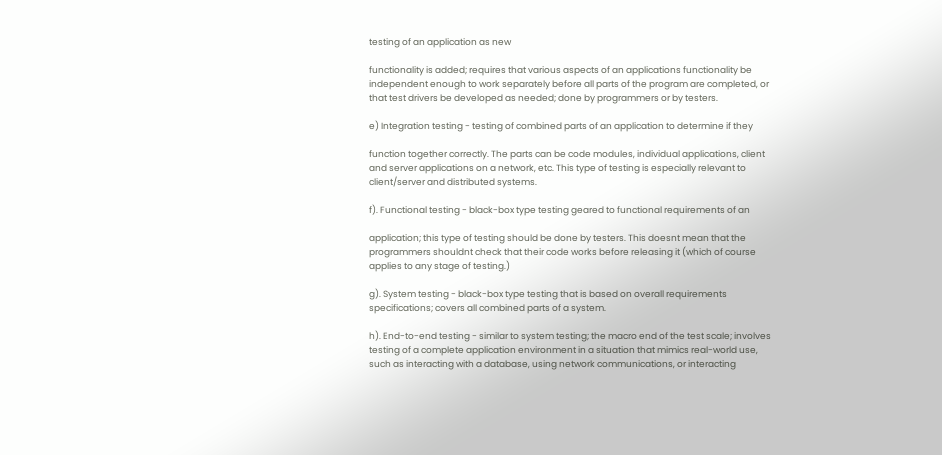testing of an application as new

functionality is added; requires that various aspects of an applications functionality be
independent enough to work separately before all parts of the program are completed, or
that test drivers be developed as needed; done by programmers or by testers.

e) Integration testing - testing of combined parts of an application to determine if they

function together correctly. The parts can be code modules, individual applications, client
and server applications on a network, etc. This type of testing is especially relevant to
client/server and distributed systems.

f). Functional testing - black-box type testing geared to functional requirements of an

application; this type of testing should be done by testers. This doesnt mean that the
programmers shouldnt check that their code works before releasing it (which of course
applies to any stage of testing.)

g). System testing - black-box type testing that is based on overall requirements
specifications; covers all combined parts of a system.

h). End-to-end testing - similar to system testing; the macro end of the test scale; involves
testing of a complete application environment in a situation that mimics real-world use,
such as interacting with a database, using network communications, or interacting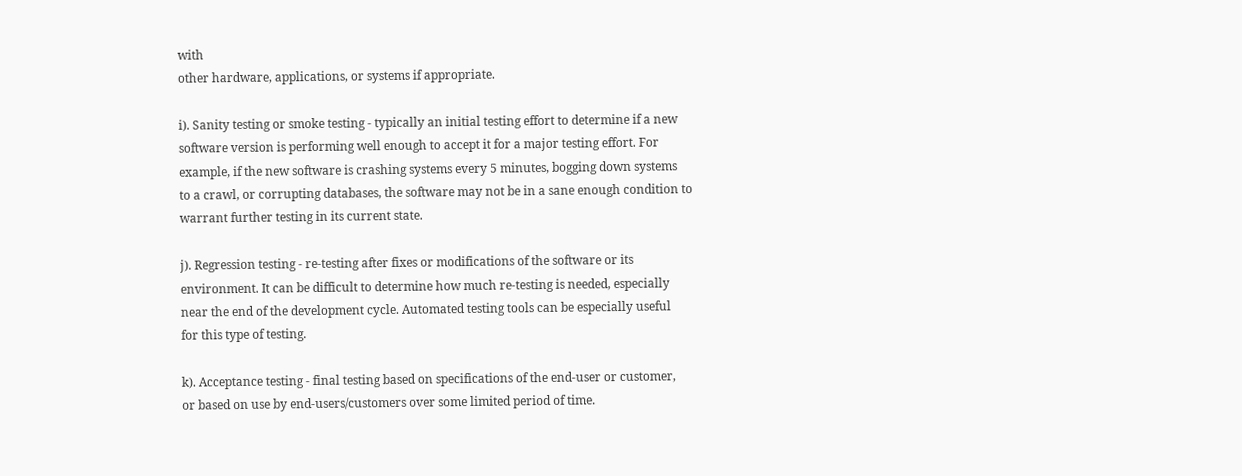with
other hardware, applications, or systems if appropriate.

i). Sanity testing or smoke testing - typically an initial testing effort to determine if a new
software version is performing well enough to accept it for a major testing effort. For
example, if the new software is crashing systems every 5 minutes, bogging down systems
to a crawl, or corrupting databases, the software may not be in a sane enough condition to
warrant further testing in its current state.

j). Regression testing - re-testing after fixes or modifications of the software or its
environment. It can be difficult to determine how much re-testing is needed, especially
near the end of the development cycle. Automated testing tools can be especially useful
for this type of testing.

k). Acceptance testing - final testing based on specifications of the end-user or customer,
or based on use by end-users/customers over some limited period of time.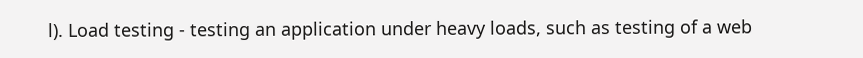l). Load testing - testing an application under heavy loads, such as testing of a web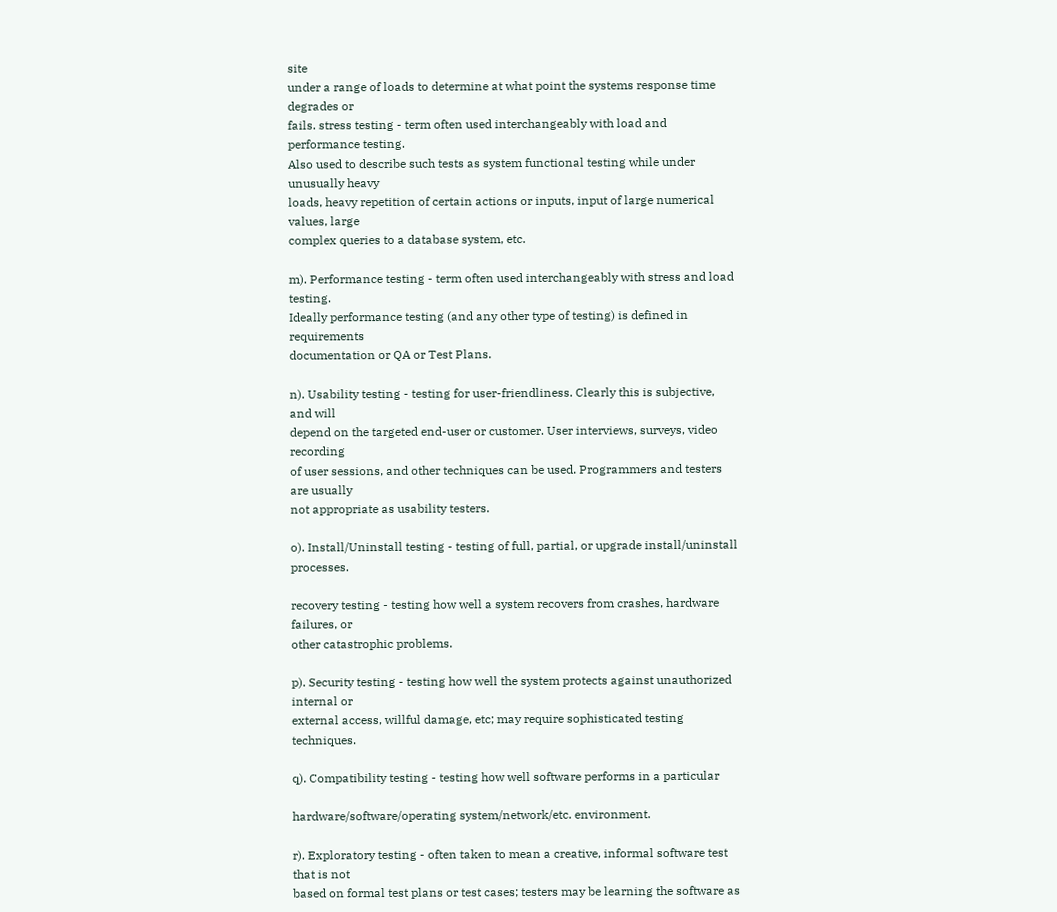site
under a range of loads to determine at what point the systems response time degrades or
fails. stress testing - term often used interchangeably with load and performance testing.
Also used to describe such tests as system functional testing while under unusually heavy
loads, heavy repetition of certain actions or inputs, input of large numerical values, large
complex queries to a database system, etc.

m). Performance testing - term often used interchangeably with stress and load testing.
Ideally performance testing (and any other type of testing) is defined in requirements
documentation or QA or Test Plans.

n). Usability testing - testing for user-friendliness. Clearly this is subjective, and will
depend on the targeted end-user or customer. User interviews, surveys, video recording
of user sessions, and other techniques can be used. Programmers and testers are usually
not appropriate as usability testers.

o). Install/Uninstall testing - testing of full, partial, or upgrade install/uninstall processes.

recovery testing - testing how well a system recovers from crashes, hardware failures, or
other catastrophic problems.

p). Security testing - testing how well the system protects against unauthorized internal or
external access, willful damage, etc; may require sophisticated testing techniques.

q). Compatibility testing - testing how well software performs in a particular

hardware/software/operating system/network/etc. environment.

r). Exploratory testing - often taken to mean a creative, informal software test that is not
based on formal test plans or test cases; testers may be learning the software as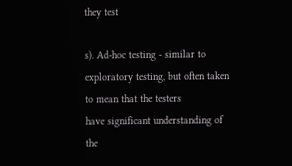they test

s). Ad-hoc testing - similar to exploratory testing, but often taken to mean that the testers
have significant understanding of the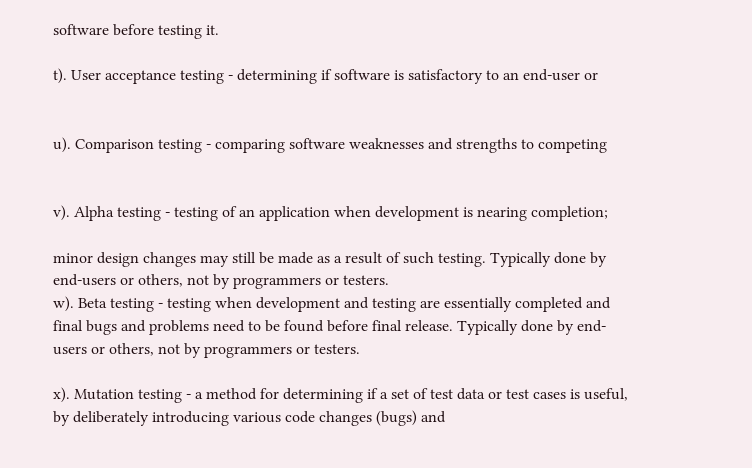software before testing it.

t). User acceptance testing - determining if software is satisfactory to an end-user or


u). Comparison testing - comparing software weaknesses and strengths to competing


v). Alpha testing - testing of an application when development is nearing completion;

minor design changes may still be made as a result of such testing. Typically done by
end-users or others, not by programmers or testers.
w). Beta testing - testing when development and testing are essentially completed and
final bugs and problems need to be found before final release. Typically done by end-
users or others, not by programmers or testers.

x). Mutation testing - a method for determining if a set of test data or test cases is useful,
by deliberately introducing various code changes (bugs) and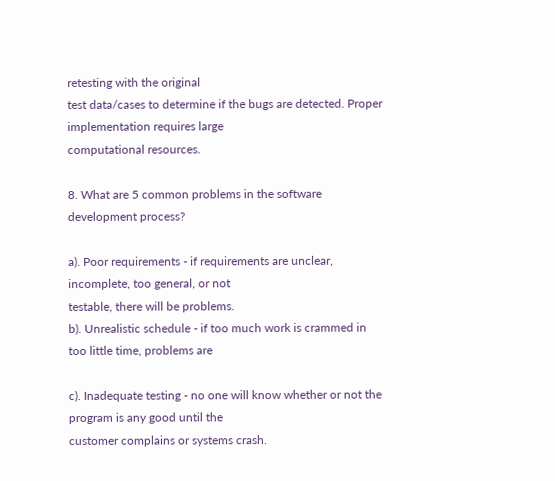retesting with the original
test data/cases to determine if the bugs are detected. Proper implementation requires large
computational resources.

8. What are 5 common problems in the software development process?

a). Poor requirements - if requirements are unclear, incomplete, too general, or not
testable, there will be problems.
b). Unrealistic schedule - if too much work is crammed in too little time, problems are

c). Inadequate testing - no one will know whether or not the program is any good until the
customer complains or systems crash.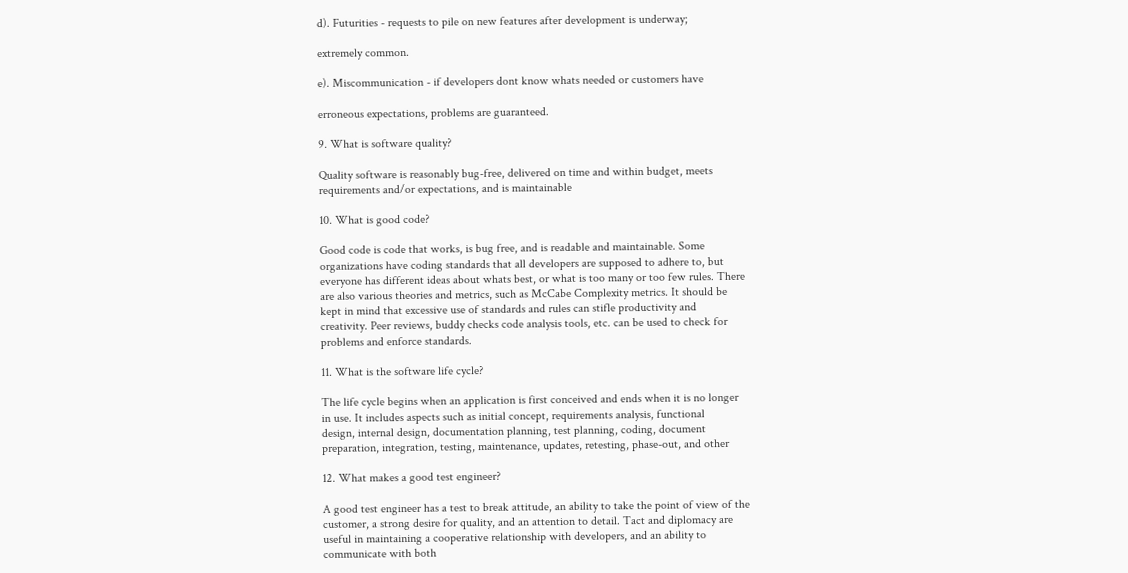d). Futurities - requests to pile on new features after development is underway;

extremely common.

e). Miscommunication - if developers dont know whats needed or customers have

erroneous expectations, problems are guaranteed.

9. What is software quality?

Quality software is reasonably bug-free, delivered on time and within budget, meets
requirements and/or expectations, and is maintainable

10. What is good code?

Good code is code that works, is bug free, and is readable and maintainable. Some
organizations have coding standards that all developers are supposed to adhere to, but
everyone has different ideas about whats best, or what is too many or too few rules. There
are also various theories and metrics, such as McCabe Complexity metrics. It should be
kept in mind that excessive use of standards and rules can stifle productivity and
creativity. Peer reviews, buddy checks code analysis tools, etc. can be used to check for
problems and enforce standards.

11. What is the software life cycle?

The life cycle begins when an application is first conceived and ends when it is no longer
in use. It includes aspects such as initial concept, requirements analysis, functional
design, internal design, documentation planning, test planning, coding, document
preparation, integration, testing, maintenance, updates, retesting, phase-out, and other

12. What makes a good test engineer?

A good test engineer has a test to break attitude, an ability to take the point of view of the
customer, a strong desire for quality, and an attention to detail. Tact and diplomacy are
useful in maintaining a cooperative relationship with developers, and an ability to
communicate with both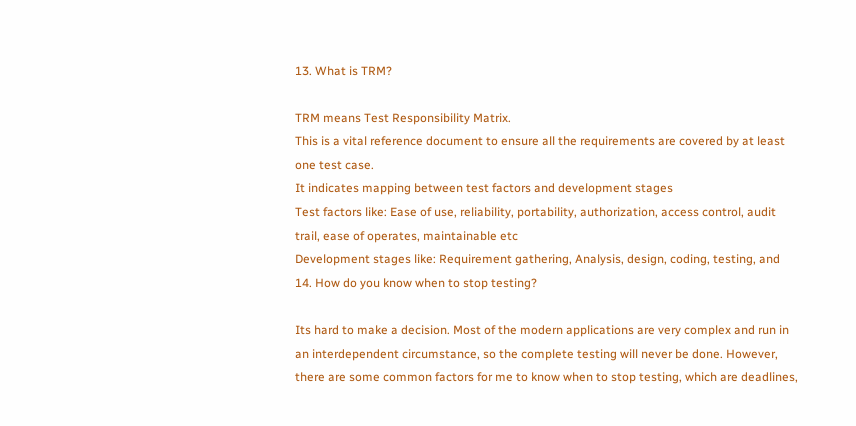13. What is TRM?

TRM means Test Responsibility Matrix.
This is a vital reference document to ensure all the requirements are covered by at least
one test case.
It indicates mapping between test factors and development stages
Test factors like: Ease of use, reliability, portability, authorization, access control, audit
trail, ease of operates, maintainable etc
Development stages like: Requirement gathering, Analysis, design, coding, testing, and
14. How do you know when to stop testing?

Its hard to make a decision. Most of the modern applications are very complex and run in
an interdependent circumstance, so the complete testing will never be done. However,
there are some common factors for me to know when to stop testing, which are deadlines,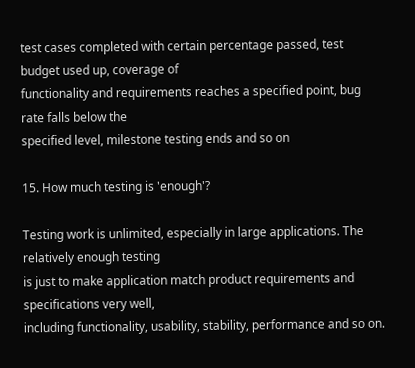test cases completed with certain percentage passed, test budget used up, coverage of
functionality and requirements reaches a specified point, bug rate falls below the
specified level, milestone testing ends and so on

15. How much testing is 'enough'?

Testing work is unlimited, especially in large applications. The relatively enough testing
is just to make application match product requirements and specifications very well,
including functionality, usability, stability, performance and so on.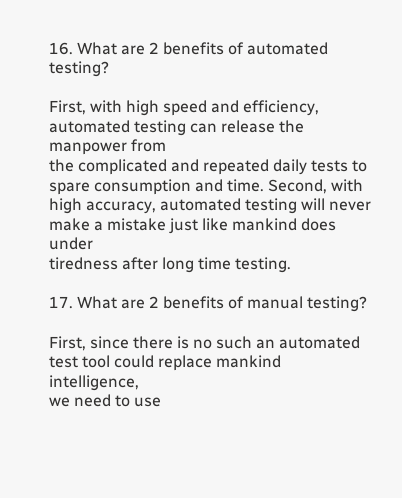16. What are 2 benefits of automated testing?

First, with high speed and efficiency, automated testing can release the manpower from
the complicated and repeated daily tests to spare consumption and time. Second, with
high accuracy, automated testing will never make a mistake just like mankind does under
tiredness after long time testing.

17. What are 2 benefits of manual testing?

First, since there is no such an automated test tool could replace mankind intelligence,
we need to use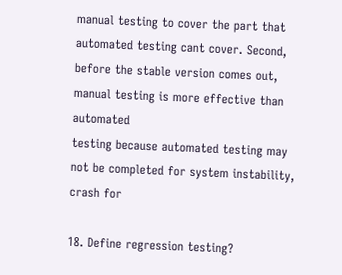manual testing to cover the part that automated testing cant cover. Second,
before the stable version comes out, manual testing is more effective than automated
testing because automated testing may not be completed for system instability, crash for

18. Define regression testing?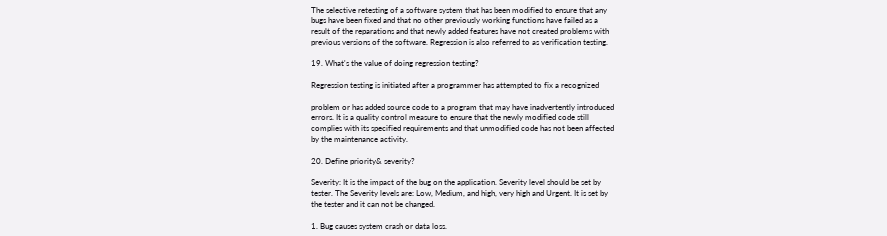The selective retesting of a software system that has been modified to ensure that any
bugs have been fixed and that no other previously working functions have failed as a
result of the reparations and that newly added features have not created problems with
previous versions of the software. Regression is also referred to as verification testing.

19. What's the value of doing regression testing?

Regression testing is initiated after a programmer has attempted to fix a recognized

problem or has added source code to a program that may have inadvertently introduced
errors. It is a quality control measure to ensure that the newly modified code still
complies with its specified requirements and that unmodified code has not been affected
by the maintenance activity.

20. Define priority& severity?

Severity: It is the impact of the bug on the application. Severity level should be set by
tester. The Severity levels are: Low, Medium, and high, very high and Urgent. It is set by
the tester and it can not be changed.

1. Bug causes system crash or data loss.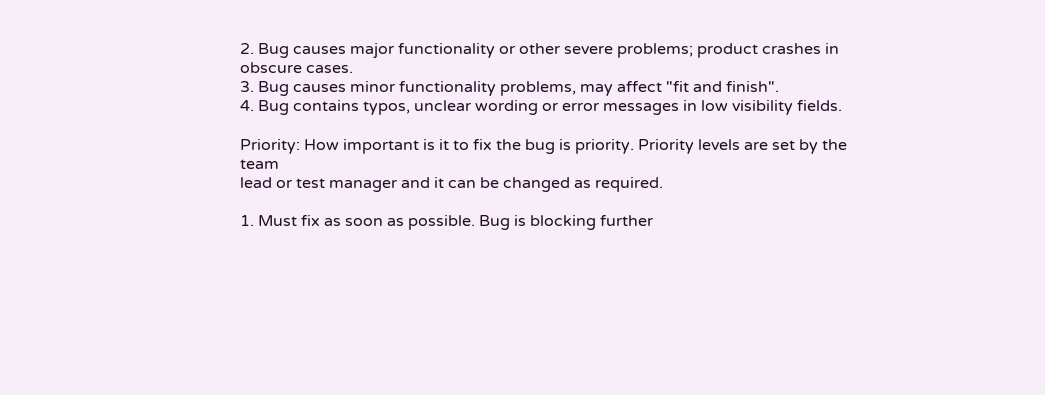2. Bug causes major functionality or other severe problems; product crashes in
obscure cases.
3. Bug causes minor functionality problems, may affect "fit and finish".
4. Bug contains typos, unclear wording or error messages in low visibility fields.

Priority: How important is it to fix the bug is priority. Priority levels are set by the team
lead or test manager and it can be changed as required.

1. Must fix as soon as possible. Bug is blocking further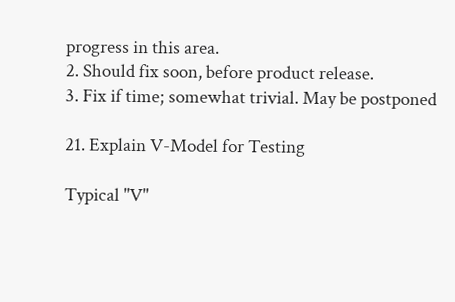progress in this area.
2. Should fix soon, before product release.
3. Fix if time; somewhat trivial. May be postponed

21. Explain V-Model for Testing

Typical "V"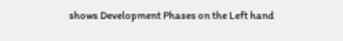shows Development Phases on the Left hand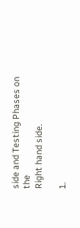side and Testing Phases on the
Right hand side.

1.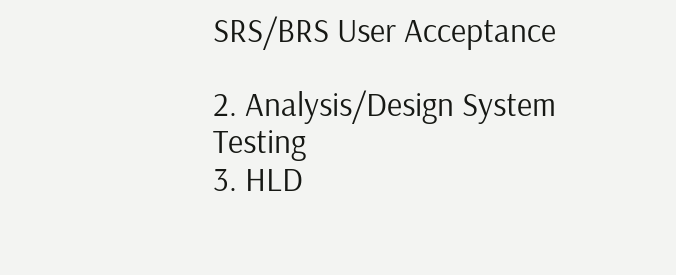SRS/BRS User Acceptance

2. Analysis/Design System Testing
3. HLD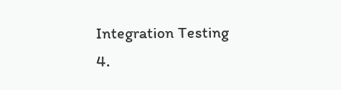Integration Testing
4.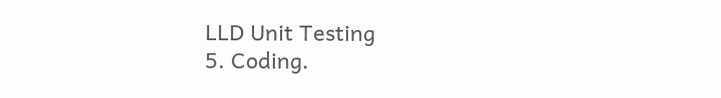LLD Unit Testing
5. Coding.